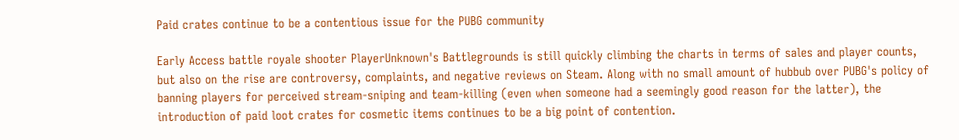Paid crates continue to be a contentious issue for the PUBG community

Early Access battle royale shooter PlayerUnknown's Battlegrounds is still quickly climbing the charts in terms of sales and player counts, but also on the rise are controversy, complaints, and negative reviews on Steam. Along with no small amount of hubbub over PUBG's policy of banning players for perceived stream-sniping and team-killing (even when someone had a seemingly good reason for the latter), the introduction of paid loot crates for cosmetic items continues to be a big point of contention.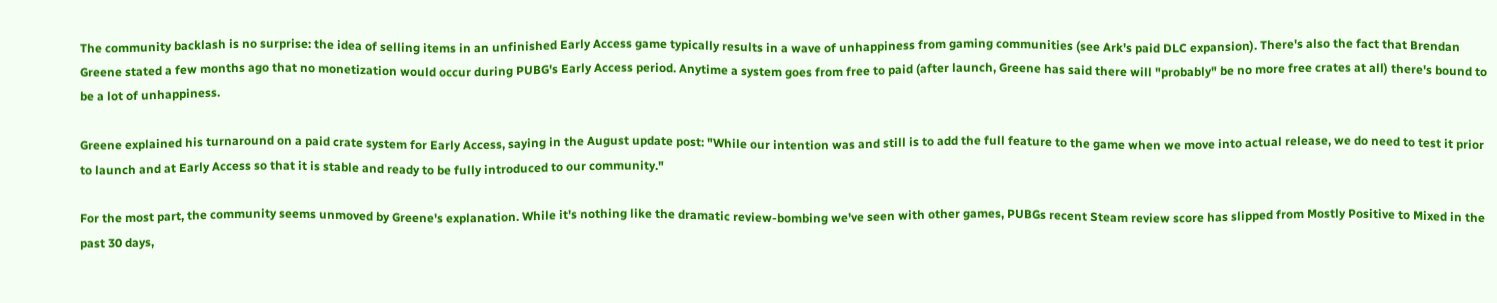The community backlash is no surprise: the idea of selling items in an unfinished Early Access game typically results in a wave of unhappiness from gaming communities (see Ark's paid DLC expansion). There's also the fact that Brendan Greene stated a few months ago that no monetization would occur during PUBG's Early Access period. Anytime a system goes from free to paid (after launch, Greene has said there will "probably" be no more free crates at all) there's bound to be a lot of unhappiness.

Greene explained his turnaround on a paid crate system for Early Access, saying in the August update post: "While our intention was and still is to add the full feature to the game when we move into actual release, we do need to test it prior to launch and at Early Access so that it is stable and ready to be fully introduced to our community."

For the most part, the community seems unmoved by Greene's explanation. While it's nothing like the dramatic review-bombing we've seen with other games, PUBGs recent Steam review score has slipped from Mostly Positive to Mixed in the past 30 days,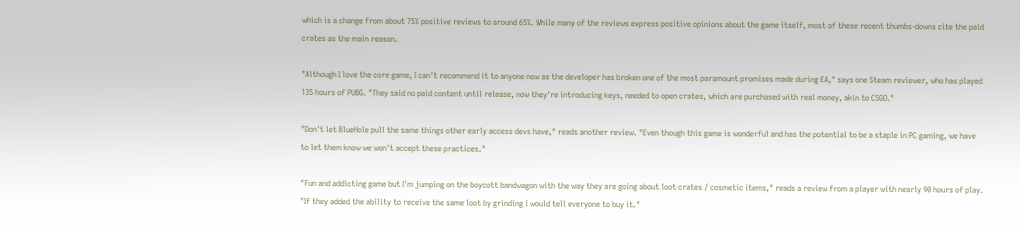which is a change from about 75% positive reviews to around 65%. While many of the reviews express positive opinions about the game itself, most of these recent thumbs-downs cite the paid crates as the main reason.

"Although I love the core game, I can't recommend it to anyone now as the developer has broken one of the most paramount promises made during EA," says one Steam reviewer, who has played 135 hours of PUBG. "They said no paid content until release, now they're introducing keys, needed to open crates, which are purchased with real money, akin to CSGO."

"Don't let BlueHole pull the same things other early access devs have," reads another review. "Even though this game is wonderful and has the potential to be a staple in PC gaming, we have to let them know we won't accept these practices."

"Fun and addicting game but I'm jumping on the boycott bandwagon with the way they are going about loot crates / cosmetic items," reads a review from a player with nearly 90 hours of play. "If they added the ability to receive the same loot by grinding i would tell everyone to buy it."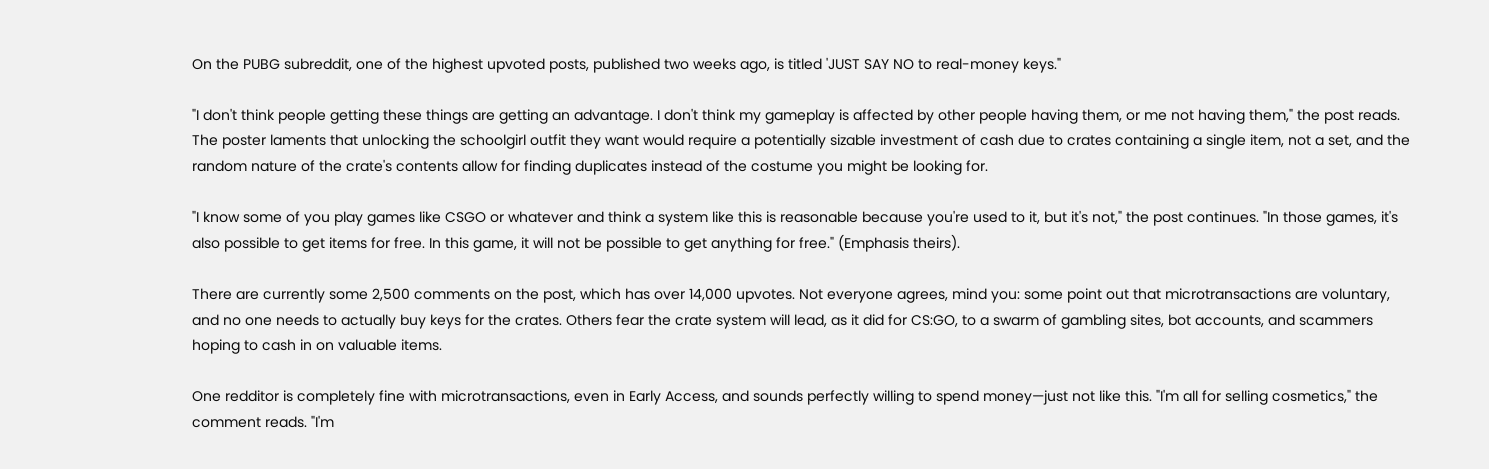On the PUBG subreddit, one of the highest upvoted posts, published two weeks ago, is titled 'JUST SAY NO to real-money keys."

"I don't think people getting these things are getting an advantage. I don't think my gameplay is affected by other people having them, or me not having them," the post reads. The poster laments that unlocking the schoolgirl outfit they want would require a potentially sizable investment of cash due to crates containing a single item, not a set, and the random nature of the crate's contents allow for finding duplicates instead of the costume you might be looking for.

"I know some of you play games like CSGO or whatever and think a system like this is reasonable because you're used to it, but it's not," the post continues. "In those games, it's also possible to get items for free. In this game, it will not be possible to get anything for free." (Emphasis theirs).

There are currently some 2,500 comments on the post, which has over 14,000 upvotes. Not everyone agrees, mind you: some point out that microtransactions are voluntary, and no one needs to actually buy keys for the crates. Others fear the crate system will lead, as it did for CS:GO, to a swarm of gambling sites, bot accounts, and scammers hoping to cash in on valuable items.

One redditor is completely fine with microtransactions, even in Early Access, and sounds perfectly willing to spend money—just not like this. "I'm all for selling cosmetics," the comment reads. "I'm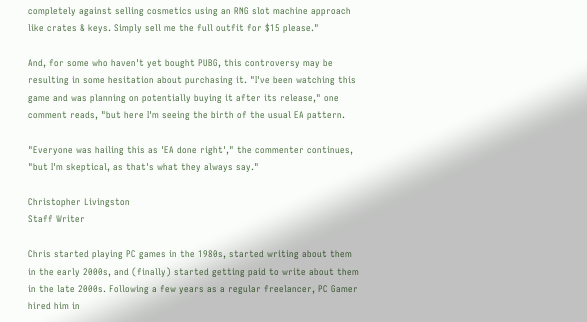completely against selling cosmetics using an RNG slot machine approach like crates & keys. Simply sell me the full outfit for $15 please."

And, for some who haven't yet bought PUBG, this controversy may be resulting in some hesitation about purchasing it. "I've been watching this game and was planning on potentially buying it after its release," one comment reads, "but here I'm seeing the birth of the usual EA pattern.

"Everyone was hailing this as 'EA done right'," the commenter continues, "but I'm skeptical, as that's what they always say."

Christopher Livingston
Staff Writer

Chris started playing PC games in the 1980s, started writing about them in the early 2000s, and (finally) started getting paid to write about them in the late 2000s. Following a few years as a regular freelancer, PC Gamer hired him in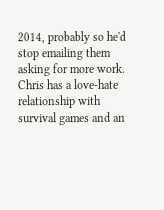2014, probably so he'd stop emailing them asking for more work. Chris has a love-hate relationship with survival games and an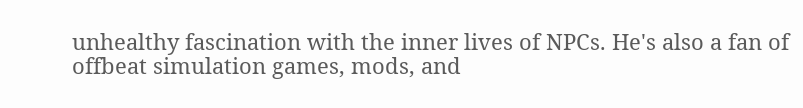unhealthy fascination with the inner lives of NPCs. He's also a fan of offbeat simulation games, mods, and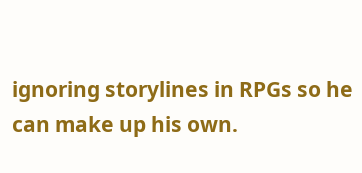ignoring storylines in RPGs so he can make up his own.